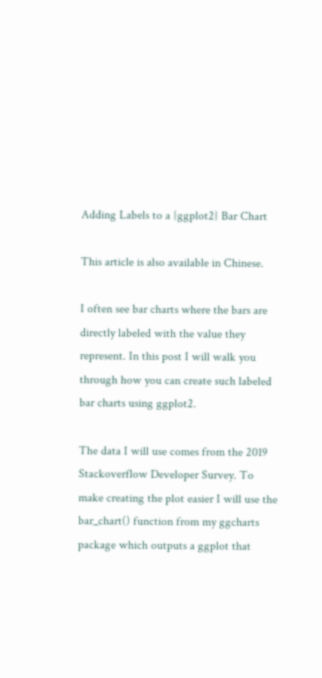Adding Labels to a {ggplot2} Bar Chart

This article is also available in Chinese.

I often see bar charts where the bars are directly labeled with the value they represent. In this post I will walk you through how you can create such labeled bar charts using ggplot2.

The data I will use comes from the 2019 Stackoverflow Developer Survey. To make creating the plot easier I will use the bar_chart() function from my ggcharts package which outputs a ggplot that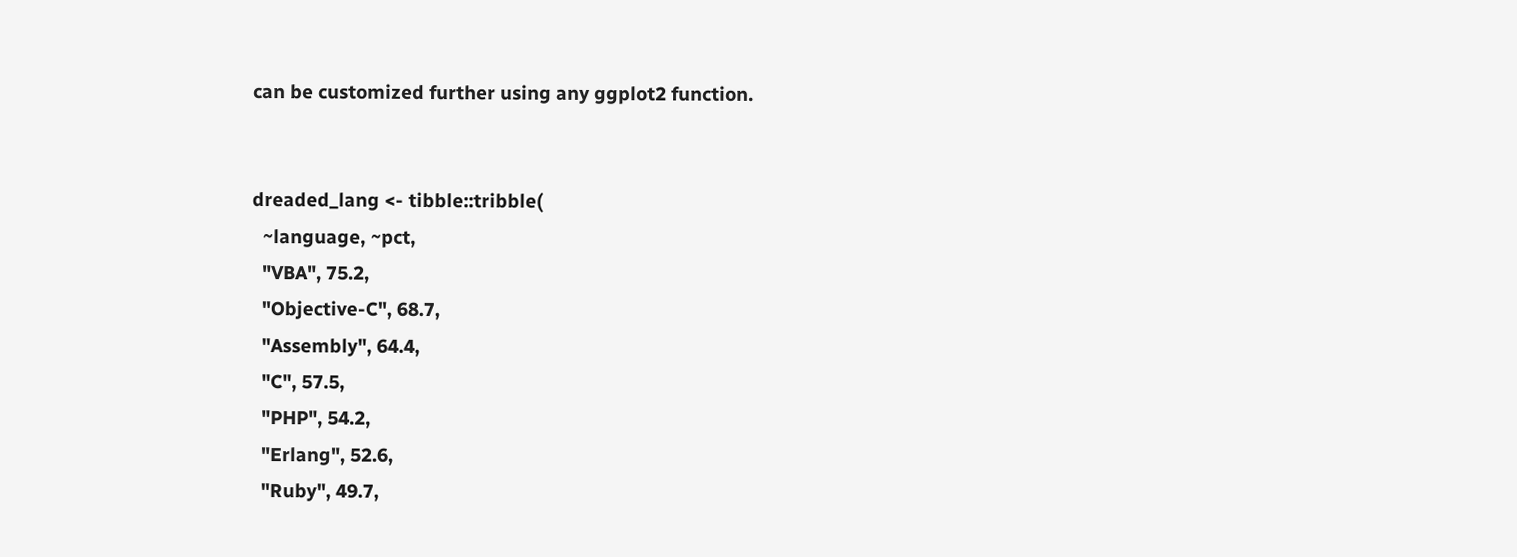can be customized further using any ggplot2 function.


dreaded_lang <- tibble::tribble(
  ~language, ~pct,
  "VBA", 75.2,
  "Objective-C", 68.7,
  "Assembly", 64.4,
  "C", 57.5,
  "PHP", 54.2,
  "Erlang", 52.6,
  "Ruby", 49.7,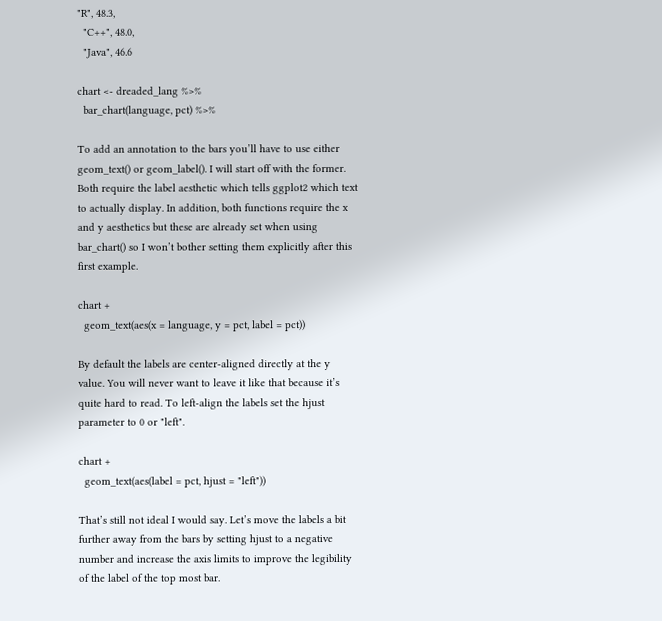"R", 48.3,
  "C++", 48.0,
  "Java", 46.6

chart <- dreaded_lang %>%
  bar_chart(language, pct) %>%

To add an annotation to the bars you’ll have to use either geom_text() or geom_label(). I will start off with the former. Both require the label aesthetic which tells ggplot2 which text to actually display. In addition, both functions require the x and y aesthetics but these are already set when using bar_chart() so I won’t bother setting them explicitly after this first example.

chart +
  geom_text(aes(x = language, y = pct, label = pct))

By default the labels are center-aligned directly at the y value. You will never want to leave it like that because it’s quite hard to read. To left-align the labels set the hjust parameter to 0 or "left".

chart +
  geom_text(aes(label = pct, hjust = "left"))

That’s still not ideal I would say. Let’s move the labels a bit further away from the bars by setting hjust to a negative number and increase the axis limits to improve the legibility of the label of the top most bar.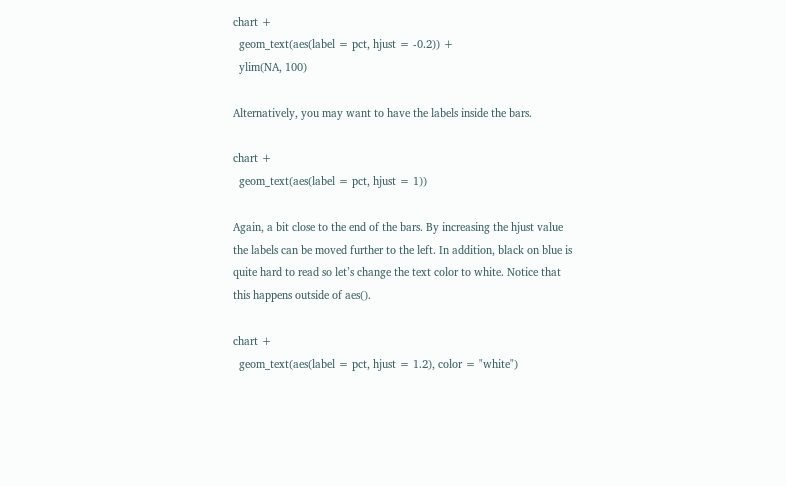chart +
  geom_text(aes(label = pct, hjust = -0.2)) +
  ylim(NA, 100)

Alternatively, you may want to have the labels inside the bars.

chart +
  geom_text(aes(label = pct, hjust = 1))

Again, a bit close to the end of the bars. By increasing the hjust value the labels can be moved further to the left. In addition, black on blue is quite hard to read so let’s change the text color to white. Notice that this happens outside of aes().

chart +
  geom_text(aes(label = pct, hjust = 1.2), color = "white")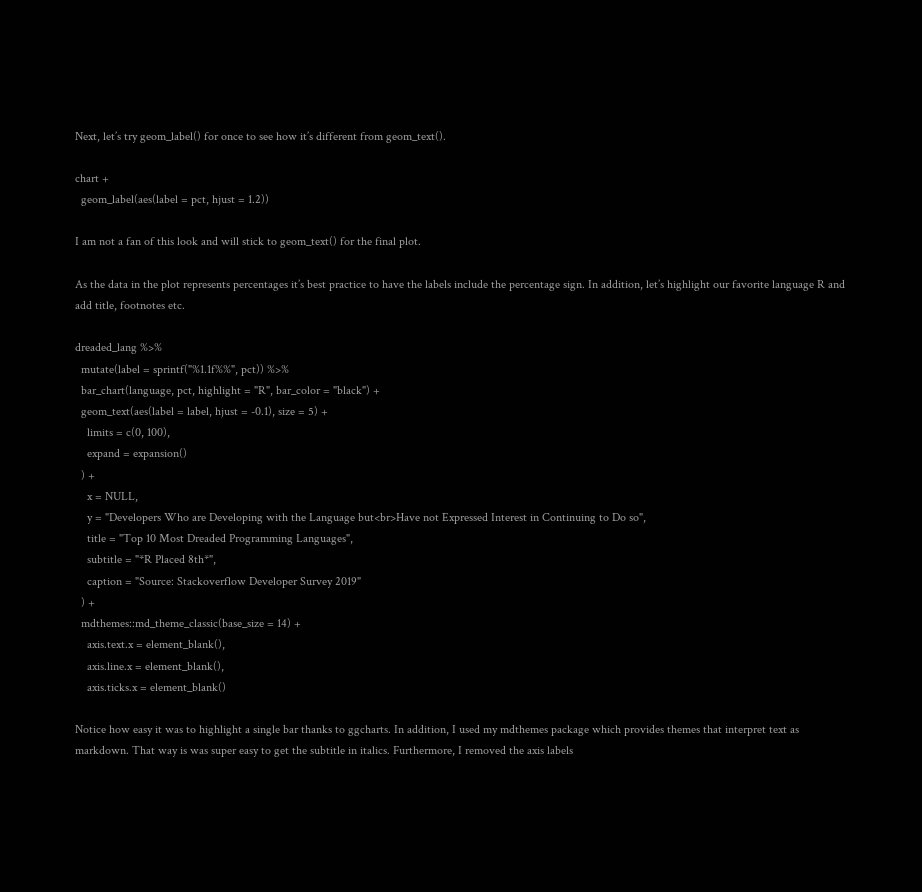Next, let’s try geom_label() for once to see how it’s different from geom_text().

chart +
  geom_label(aes(label = pct, hjust = 1.2))

I am not a fan of this look and will stick to geom_text() for the final plot.

As the data in the plot represents percentages it’s best practice to have the labels include the percentage sign. In addition, let’s highlight our favorite language R and add title, footnotes etc.

dreaded_lang %>%
  mutate(label = sprintf("%1.1f%%", pct)) %>%
  bar_chart(language, pct, highlight = "R", bar_color = "black") +
  geom_text(aes(label = label, hjust = -0.1), size = 5) +
    limits = c(0, 100),
    expand = expansion()
  ) +
    x = NULL,
    y = "Developers Who are Developing with the Language but<br>Have not Expressed Interest in Continuing to Do so",
    title = "Top 10 Most Dreaded Programming Languages",
    subtitle = "*R Placed 8th*",
    caption = "Source: Stackoverflow Developer Survey 2019"
  ) +
  mdthemes::md_theme_classic(base_size = 14) +
    axis.text.x = element_blank(),
    axis.line.x = element_blank(),
    axis.ticks.x = element_blank()

Notice how easy it was to highlight a single bar thanks to ggcharts. In addition, I used my mdthemes package which provides themes that interpret text as markdown. That way is was super easy to get the subtitle in italics. Furthermore, I removed the axis labels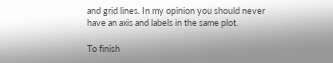and grid lines. In my opinion you should never have an axis and labels in the same plot.

To finish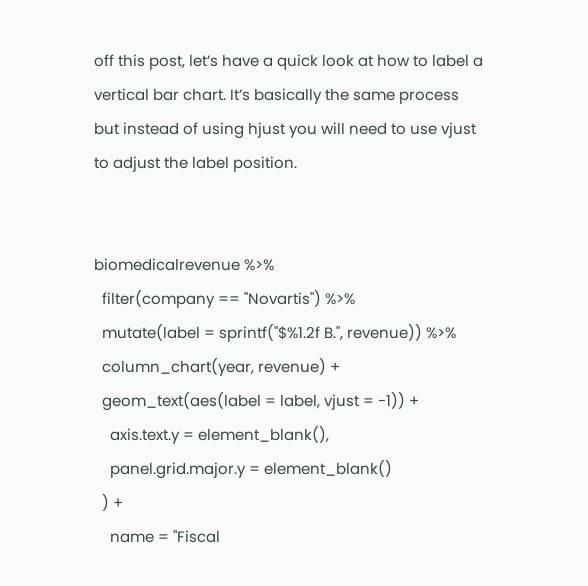off this post, let’s have a quick look at how to label a vertical bar chart. It’s basically the same process but instead of using hjust you will need to use vjust to adjust the label position.


biomedicalrevenue %>%
  filter(company == "Novartis") %>%
  mutate(label = sprintf("$%1.2f B.", revenue)) %>%
  column_chart(year, revenue) +
  geom_text(aes(label = label, vjust = -1)) +
    axis.text.y = element_blank(),
    panel.grid.major.y = element_blank()
  ) +
    name = "Fiscal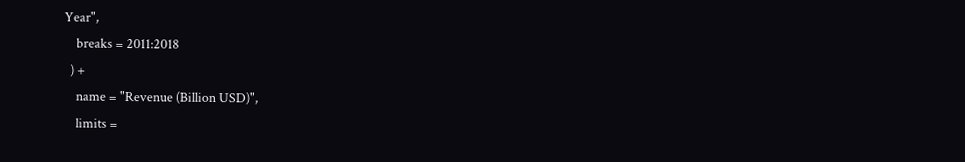Year",
    breaks = 2011:2018
  ) +
    name = "Revenue (Billion USD)",
    limits =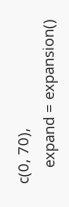c(0, 70),
    expand = expansion()